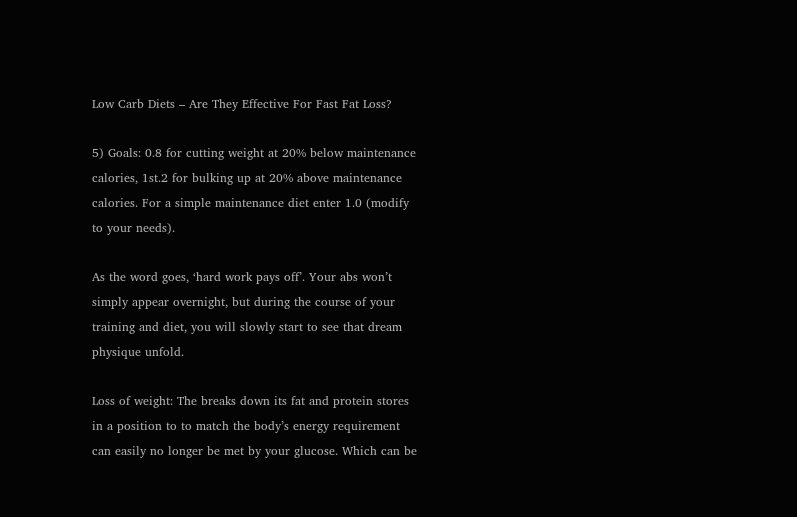Low Carb Diets – Are They Effective For Fast Fat Loss?

5) Goals: 0.8 for cutting weight at 20% below maintenance calories, 1st.2 for bulking up at 20% above maintenance calories. For a simple maintenance diet enter 1.0 (modify to your needs).

As the word goes, ‘hard work pays off’. Your abs won’t simply appear overnight, but during the course of your training and diet, you will slowly start to see that dream physique unfold.

Loss of weight: The breaks down its fat and protein stores in a position to to match the body’s energy requirement can easily no longer be met by your glucose. Which can be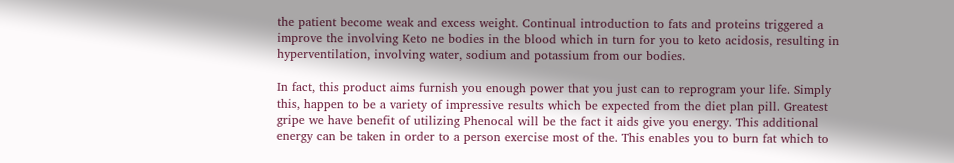the patient become weak and excess weight. Continual introduction to fats and proteins triggered a improve the involving Keto ne bodies in the blood which in turn for you to keto acidosis, resulting in hyperventilation, involving water, sodium and potassium from our bodies.

In fact, this product aims furnish you enough power that you just can to reprogram your life. Simply this, happen to be a variety of impressive results which be expected from the diet plan pill. Greatest gripe we have benefit of utilizing Phenocal will be the fact it aids give you energy. This additional energy can be taken in order to a person exercise most of the. This enables you to burn fat which to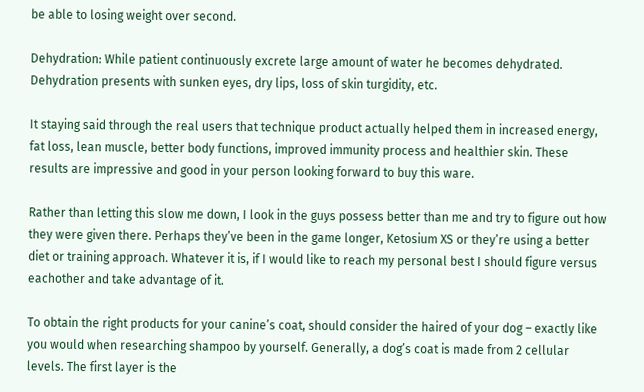be able to losing weight over second.

Dehydration: While patient continuously excrete large amount of water he becomes dehydrated. Dehydration presents with sunken eyes, dry lips, loss of skin turgidity, etc.

It staying said through the real users that technique product actually helped them in increased energy, fat loss, lean muscle, better body functions, improved immunity process and healthier skin. These results are impressive and good in your person looking forward to buy this ware.

Rather than letting this slow me down, I look in the guys possess better than me and try to figure out how they were given there. Perhaps they’ve been in the game longer, Ketosium XS or they’re using a better diet or training approach. Whatever it is, if I would like to reach my personal best I should figure versus eachother and take advantage of it.

To obtain the right products for your canine’s coat, should consider the haired of your dog – exactly like you would when researching shampoo by yourself. Generally, a dog’s coat is made from 2 cellular levels. The first layer is the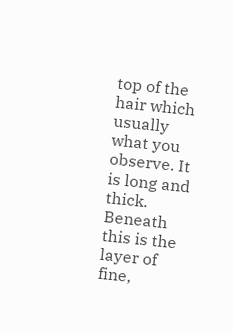top of the hair which usually what you observe. It is long and thick. Beneath this is the layer of fine,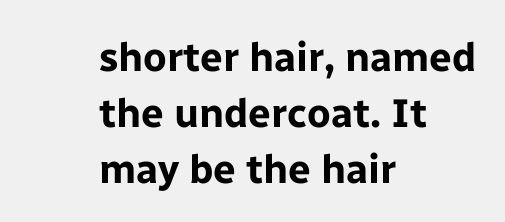shorter hair, named the undercoat. It may be the hair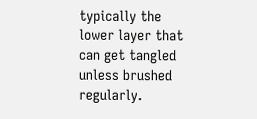typically the lower layer that can get tangled unless brushed regularly.